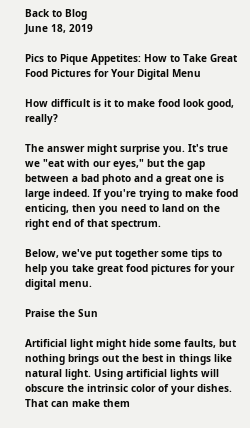Back to Blog
June 18, 2019

Pics to Pique Appetites: How to Take Great Food Pictures for Your Digital Menu

How difficult is it to make food look good, really?

The answer might surprise you. It's true we "eat with our eyes," but the gap between a bad photo and a great one is large indeed. If you're trying to make food enticing, then you need to land on the right end of that spectrum.

Below, we've put together some tips to help you take great food pictures for your digital menu.

Praise the Sun

Artificial light might hide some faults, but nothing brings out the best in things like natural light. Using artificial lights will obscure the intrinsic color of your dishes. That can make them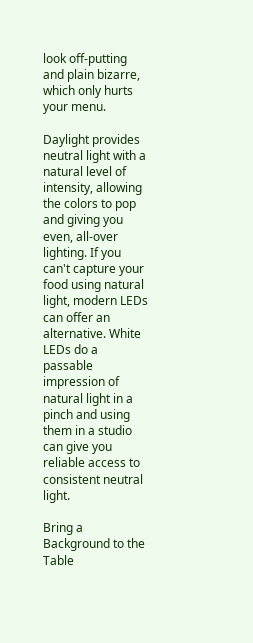look off-putting and plain bizarre, which only hurts your menu.

Daylight provides neutral light with a natural level of intensity, allowing the colors to pop and giving you even, all-over lighting. If you can't capture your food using natural light, modern LEDs can offer an alternative. White LEDs do a passable impression of natural light in a pinch and using them in a studio can give you reliable access to consistent neutral light.

Bring a Background to the Table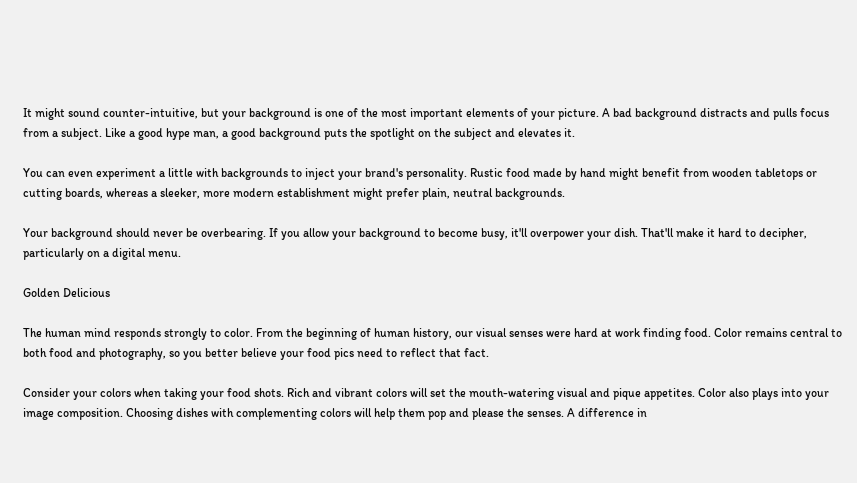It might sound counter-intuitive, but your background is one of the most important elements of your picture. A bad background distracts and pulls focus from a subject. Like a good hype man, a good background puts the spotlight on the subject and elevates it.

You can even experiment a little with backgrounds to inject your brand's personality. Rustic food made by hand might benefit from wooden tabletops or cutting boards, whereas a sleeker, more modern establishment might prefer plain, neutral backgrounds.

Your background should never be overbearing. If you allow your background to become busy, it'll overpower your dish. That'll make it hard to decipher, particularly on a digital menu.

Golden Delicious

The human mind responds strongly to color. From the beginning of human history, our visual senses were hard at work finding food. Color remains central to both food and photography, so you better believe your food pics need to reflect that fact.

Consider your colors when taking your food shots. Rich and vibrant colors will set the mouth-watering visual and pique appetites. Color also plays into your image composition. Choosing dishes with complementing colors will help them pop and please the senses. A difference in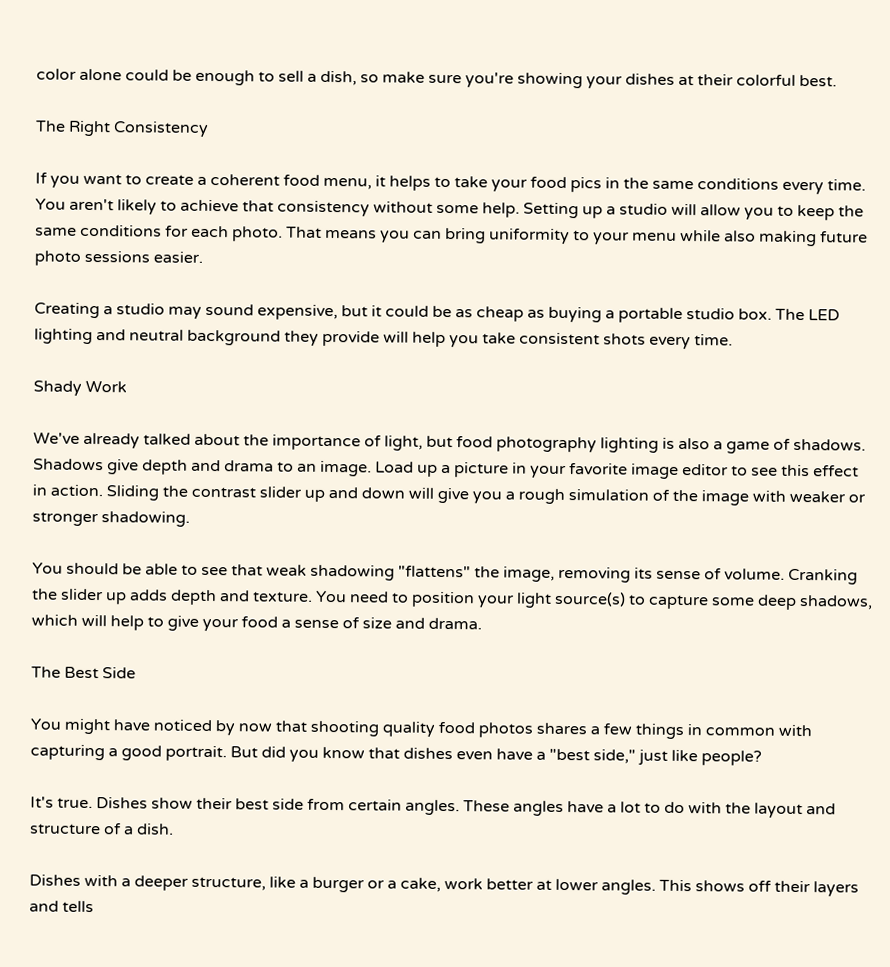color alone could be enough to sell a dish, so make sure you're showing your dishes at their colorful best.

The Right Consistency

If you want to create a coherent food menu, it helps to take your food pics in the same conditions every time. You aren't likely to achieve that consistency without some help. Setting up a studio will allow you to keep the same conditions for each photo. That means you can bring uniformity to your menu while also making future photo sessions easier.

Creating a studio may sound expensive, but it could be as cheap as buying a portable studio box. The LED lighting and neutral background they provide will help you take consistent shots every time.

Shady Work

We've already talked about the importance of light, but food photography lighting is also a game of shadows. Shadows give depth and drama to an image. Load up a picture in your favorite image editor to see this effect in action. Sliding the contrast slider up and down will give you a rough simulation of the image with weaker or stronger shadowing.

You should be able to see that weak shadowing "flattens" the image, removing its sense of volume. Cranking the slider up adds depth and texture. You need to position your light source(s) to capture some deep shadows, which will help to give your food a sense of size and drama.

The Best Side

You might have noticed by now that shooting quality food photos shares a few things in common with capturing a good portrait. But did you know that dishes even have a "best side," just like people?

It's true. Dishes show their best side from certain angles. These angles have a lot to do with the layout and structure of a dish.

Dishes with a deeper structure, like a burger or a cake, work better at lower angles. This shows off their layers and tells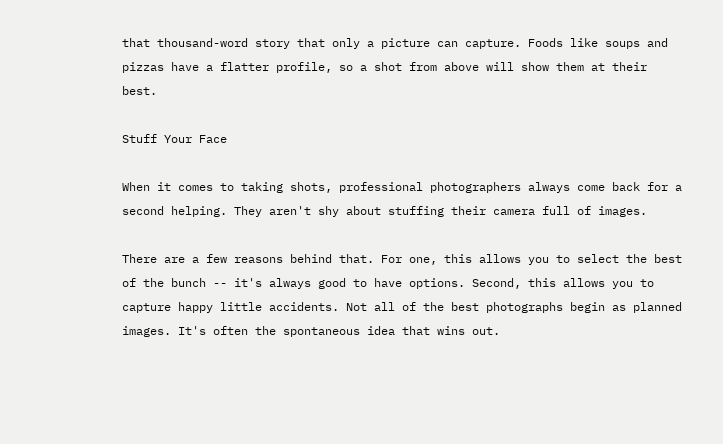that thousand-word story that only a picture can capture. Foods like soups and pizzas have a flatter profile, so a shot from above will show them at their best.

Stuff Your Face

When it comes to taking shots, professional photographers always come back for a second helping. They aren't shy about stuffing their camera full of images.

There are a few reasons behind that. For one, this allows you to select the best of the bunch -- it's always good to have options. Second, this allows you to capture happy little accidents. Not all of the best photographs begin as planned images. It's often the spontaneous idea that wins out.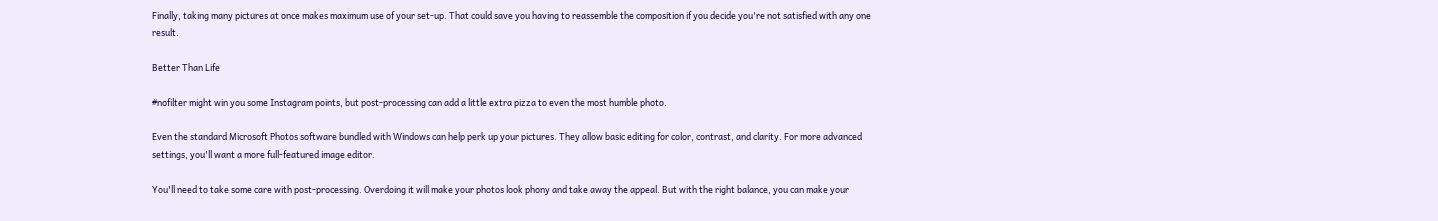Finally, taking many pictures at once makes maximum use of your set-up. That could save you having to reassemble the composition if you decide you're not satisfied with any one result.

Better Than Life

#nofilter might win you some Instagram points, but post-processing can add a little extra pizza to even the most humble photo.

Even the standard Microsoft Photos software bundled with Windows can help perk up your pictures. They allow basic editing for color, contrast, and clarity. For more advanced settings, you'll want a more full-featured image editor.

You'll need to take some care with post-processing. Overdoing it will make your photos look phony and take away the appeal. But with the right balance, you can make your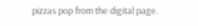pizzas pop from the digital page.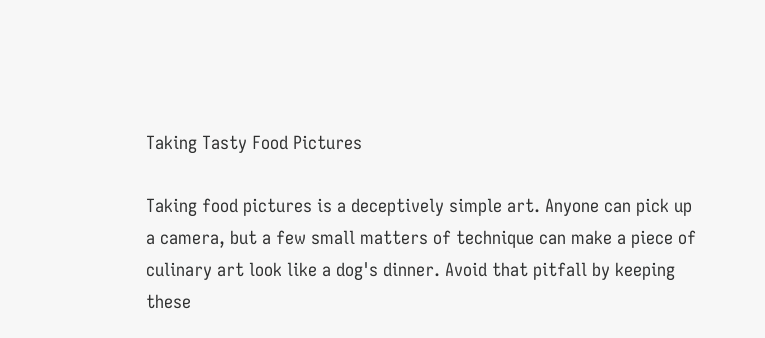Taking Tasty Food Pictures

Taking food pictures is a deceptively simple art. Anyone can pick up a camera, but a few small matters of technique can make a piece of culinary art look like a dog's dinner. Avoid that pitfall by keeping these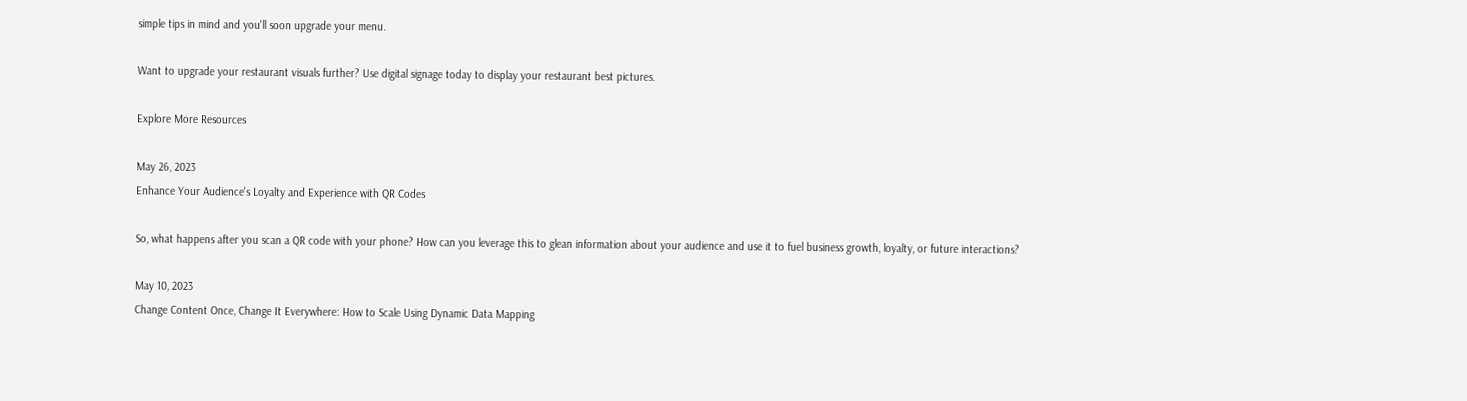simple tips in mind and you'll soon upgrade your menu.

Want to upgrade your restaurant visuals further? Use digital signage today to display your restaurant best pictures.

Explore More Resources

May 26, 2023
Enhance Your Audience's Loyalty and Experience with QR Codes

So, what happens after you scan a QR code with your phone? How can you leverage this to glean information about your audience and use it to fuel business growth, loyalty, or future interactions?

May 10, 2023
Change Content Once, Change It Everywhere: How to Scale Using Dynamic Data Mapping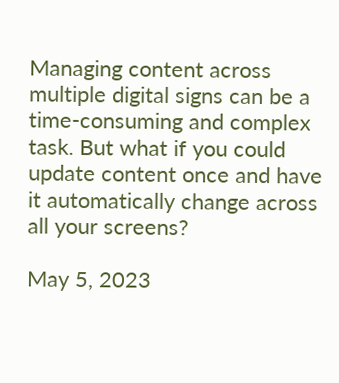Managing content across multiple digital signs can be a time-consuming and complex task. But what if you could update content once and have it automatically change across all your screens?

May 5, 2023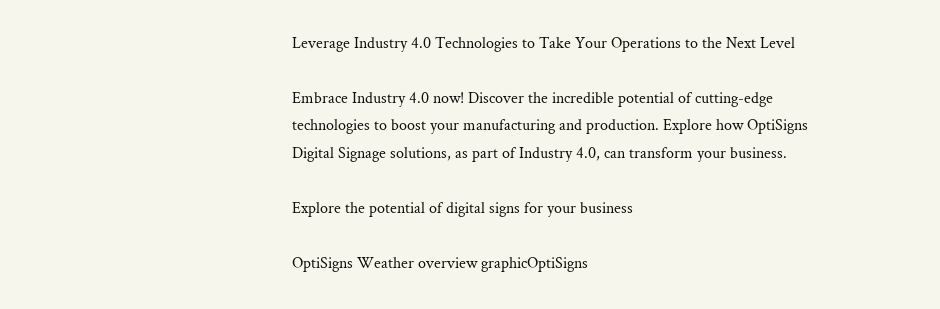Leverage Industry 4.0 Technologies to Take Your Operations to the Next Level

Embrace Industry 4.0 now! Discover the incredible potential of cutting-edge technologies to boost your manufacturing and production. Explore how OptiSigns Digital Signage solutions, as part of Industry 4.0, can transform your business.

Explore the potential of digital signs for your business

OptiSigns Weather overview graphicOptiSigns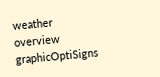weather overview graphicOptiSigns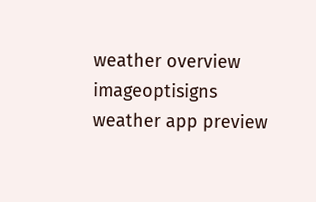weather overview imageoptisigns weather app preview